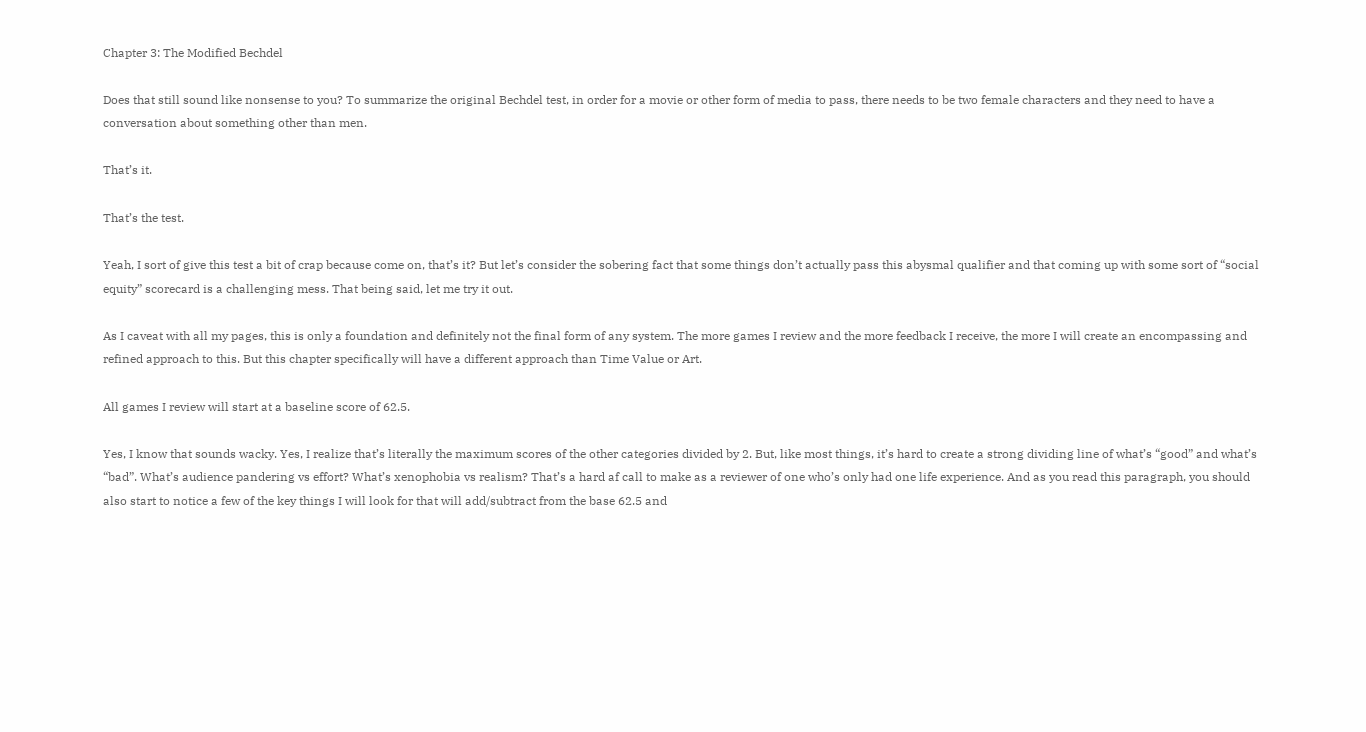Chapter 3: The Modified Bechdel

Does that still sound like nonsense to you? To summarize the original Bechdel test, in order for a movie or other form of media to pass, there needs to be two female characters and they need to have a conversation about something other than men.

That’s it.

That’s the test.

Yeah, I sort of give this test a bit of crap because come on, that’s it? But let’s consider the sobering fact that some things don’t actually pass this abysmal qualifier and that coming up with some sort of “social equity” scorecard is a challenging mess. That being said, let me try it out.

As I caveat with all my pages, this is only a foundation and definitely not the final form of any system. The more games I review and the more feedback I receive, the more I will create an encompassing and refined approach to this. But this chapter specifically will have a different approach than Time Value or Art.

All games I review will start at a baseline score of 62.5.

Yes, I know that sounds wacky. Yes, I realize that’s literally the maximum scores of the other categories divided by 2. But, like most things, it’s hard to create a strong dividing line of what’s “good” and what’s “bad”. What’s audience pandering vs effort? What’s xenophobia vs realism? That’s a hard af call to make as a reviewer of one who’s only had one life experience. And as you read this paragraph, you should also start to notice a few of the key things I will look for that will add/subtract from the base 62.5 and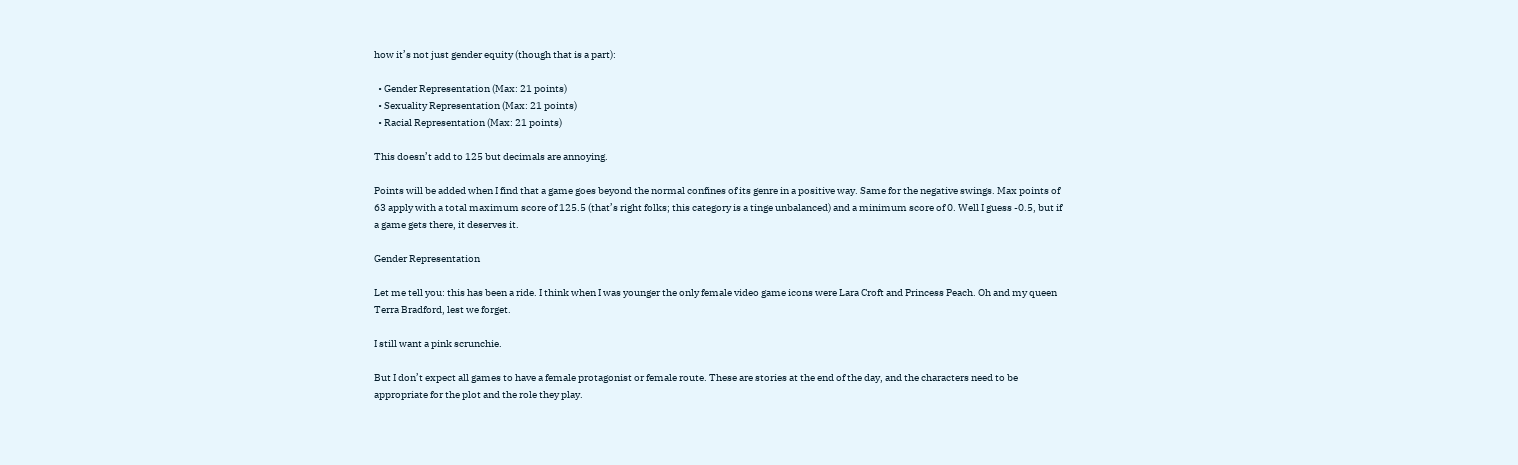how it’s not just gender equity (though that is a part):

  • Gender Representation (Max: 21 points)
  • Sexuality Representation (Max: 21 points)
  • Racial Representation (Max: 21 points)

This doesn’t add to 125 but decimals are annoying.

Points will be added when I find that a game goes beyond the normal confines of its genre in a positive way. Same for the negative swings. Max points of 63 apply with a total maximum score of 125.5 (that’s right folks; this category is a tinge unbalanced) and a minimum score of 0. Well I guess -0.5, but if a game gets there, it deserves it.

Gender Representation

Let me tell you: this has been a ride. I think when I was younger the only female video game icons were Lara Croft and Princess Peach. Oh and my queen Terra Bradford, lest we forget.

I still want a pink scrunchie.

But I don’t expect all games to have a female protagonist or female route. These are stories at the end of the day, and the characters need to be appropriate for the plot and the role they play.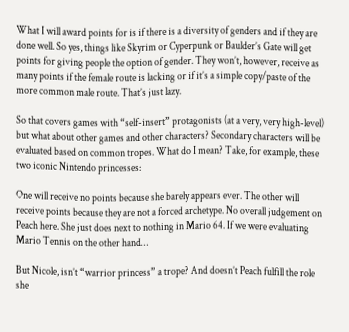What I will award points for is if there is a diversity of genders and if they are done well. So yes, things like Skyrim or Cyperpunk or Baulder’s Gate will get points for giving people the option of gender. They won’t, however, receive as many points if the female route is lacking or if it’s a simple copy/paste of the more common male route. That’s just lazy.

So that covers games with “self-insert” protagonists (at a very, very high-level) but what about other games and other characters? Secondary characters will be evaluated based on common tropes. What do I mean? Take, for example, these two iconic Nintendo princesses:

One will receive no points because she barely appears ever. The other will receive points because they are not a forced archetype. No overall judgement on Peach here. She just does next to nothing in Mario 64. If we were evaluating Mario Tennis on the other hand…

But Nicole, isn’t “warrior princess” a trope? And doesn’t Peach fulfill the role she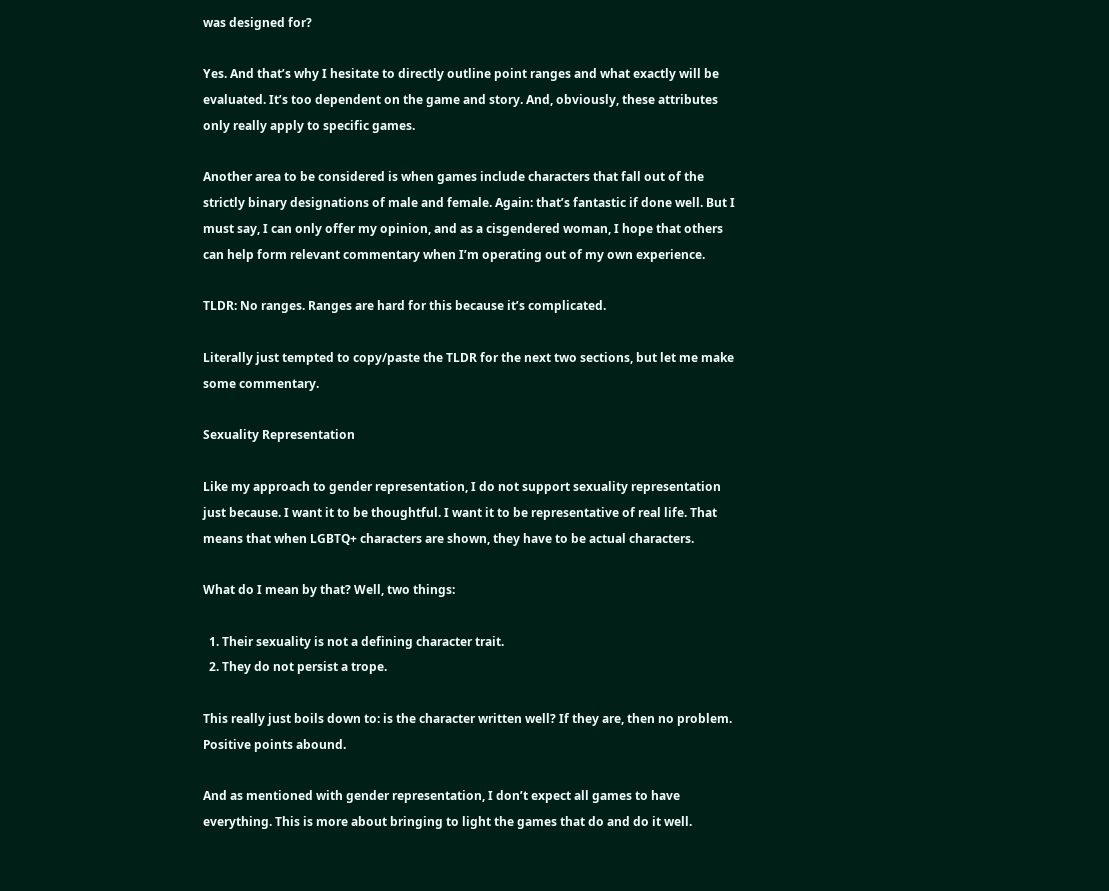was designed for?

Yes. And that’s why I hesitate to directly outline point ranges and what exactly will be evaluated. It’s too dependent on the game and story. And, obviously, these attributes only really apply to specific games.

Another area to be considered is when games include characters that fall out of the strictly binary designations of male and female. Again: that’s fantastic if done well. But I must say, I can only offer my opinion, and as a cisgendered woman, I hope that others can help form relevant commentary when I’m operating out of my own experience.

TLDR: No ranges. Ranges are hard for this because it’s complicated.

Literally just tempted to copy/paste the TLDR for the next two sections, but let me make some commentary.

Sexuality Representation

Like my approach to gender representation, I do not support sexuality representation just because. I want it to be thoughtful. I want it to be representative of real life. That means that when LGBTQ+ characters are shown, they have to be actual characters.

What do I mean by that? Well, two things:

  1. Their sexuality is not a defining character trait.
  2. They do not persist a trope.

This really just boils down to: is the character written well? If they are, then no problem. Positive points abound.

And as mentioned with gender representation, I don’t expect all games to have everything. This is more about bringing to light the games that do and do it well.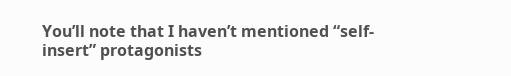You’ll note that I haven’t mentioned “self-insert” protagonists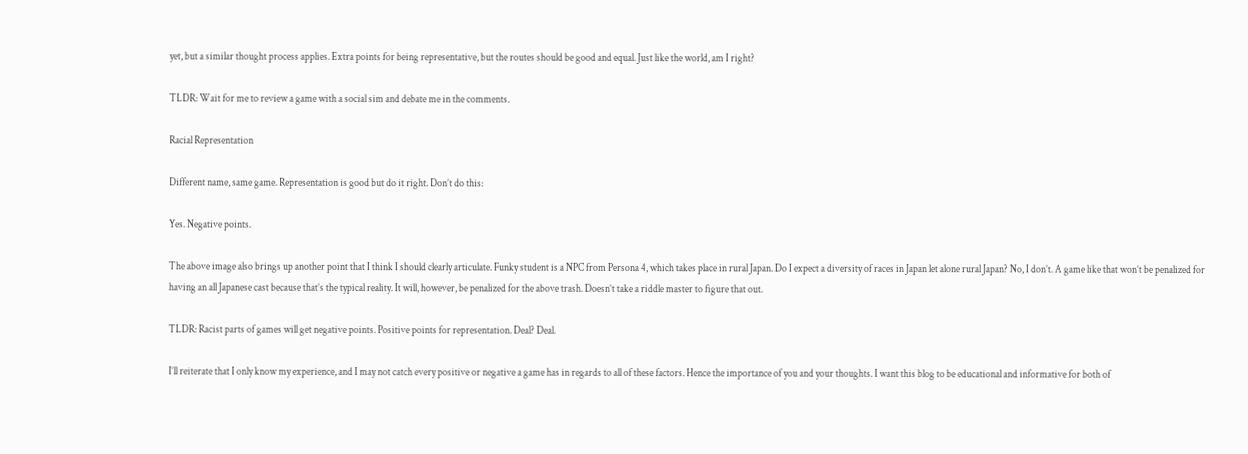yet, but a similar thought process applies. Extra points for being representative, but the routes should be good and equal. Just like the world, am I right?

TLDR: Wait for me to review a game with a social sim and debate me in the comments.

Racial Representation

Different name, same game. Representation is good but do it right. Don’t do this:

Yes. Negative points.

The above image also brings up another point that I think I should clearly articulate. Funky student is a NPC from Persona 4, which takes place in rural Japan. Do I expect a diversity of races in Japan let alone rural Japan? No, I don’t. A game like that won’t be penalized for having an all Japanese cast because that’s the typical reality. It will, however, be penalized for the above trash. Doesn’t take a riddle master to figure that out.

TLDR: Racist parts of games will get negative points. Positive points for representation. Deal? Deal.

I’ll reiterate that I only know my experience, and I may not catch every positive or negative a game has in regards to all of these factors. Hence the importance of you and your thoughts. I want this blog to be educational and informative for both of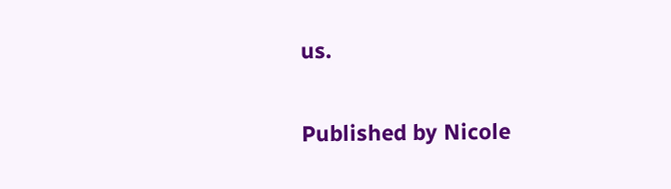us.

Published by Nicole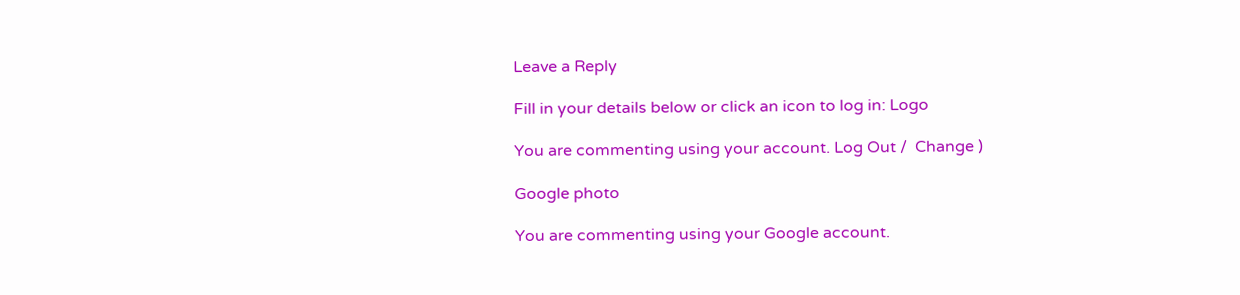Leave a Reply

Fill in your details below or click an icon to log in: Logo

You are commenting using your account. Log Out /  Change )

Google photo

You are commenting using your Google account.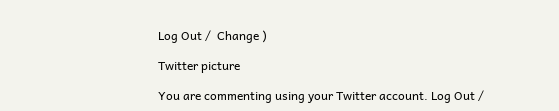Log Out /  Change )

Twitter picture

You are commenting using your Twitter account. Log Out /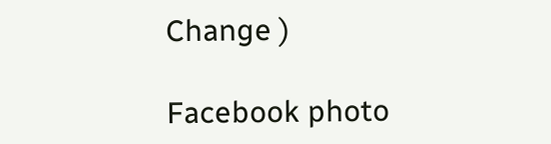Change )

Facebook photo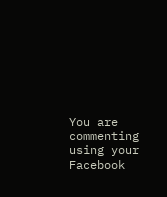You are commenting using your Facebook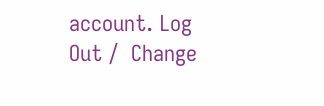account. Log Out /  Change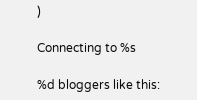)

Connecting to %s

%d bloggers like this: